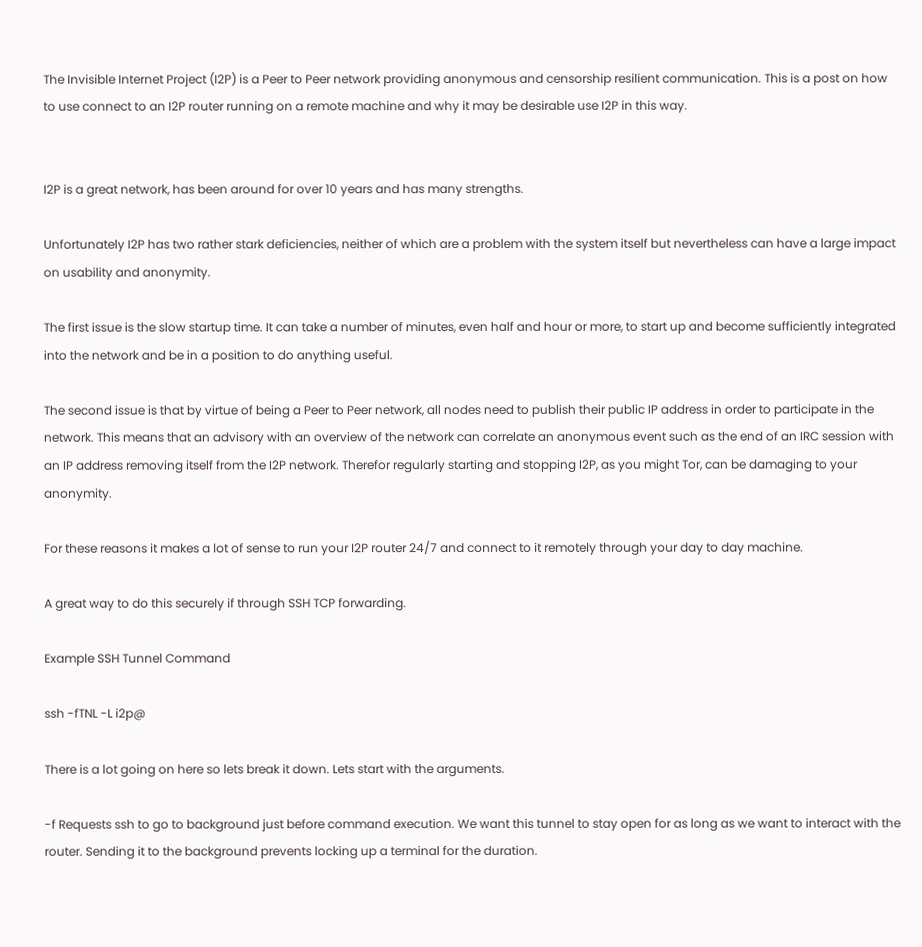The Invisible Internet Project (I2P) is a Peer to Peer network providing anonymous and censorship resilient communication. This is a post on how to use connect to an I2P router running on a remote machine and why it may be desirable use I2P in this way.


I2P is a great network, has been around for over 10 years and has many strengths.

Unfortunately I2P has two rather stark deficiencies, neither of which are a problem with the system itself but nevertheless can have a large impact on usability and anonymity.

The first issue is the slow startup time. It can take a number of minutes, even half and hour or more, to start up and become sufficiently integrated into the network and be in a position to do anything useful.

The second issue is that by virtue of being a Peer to Peer network, all nodes need to publish their public IP address in order to participate in the network. This means that an advisory with an overview of the network can correlate an anonymous event such as the end of an IRC session with an IP address removing itself from the I2P network. Therefor regularly starting and stopping I2P, as you might Tor, can be damaging to your anonymity.

For these reasons it makes a lot of sense to run your I2P router 24/7 and connect to it remotely through your day to day machine.

A great way to do this securely if through SSH TCP forwarding.

Example SSH Tunnel Command

ssh -fTNL -L i2p@

There is a lot going on here so lets break it down. Lets start with the arguments.

-f Requests ssh to go to background just before command execution. We want this tunnel to stay open for as long as we want to interact with the router. Sending it to the background prevents locking up a terminal for the duration.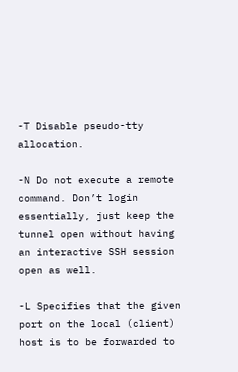-T Disable pseudo-tty allocation.

-N Do not execute a remote command. Don’t login essentially, just keep the tunnel open without having an interactive SSH session open as well.

-L Specifies that the given port on the local (client) host is to be forwarded to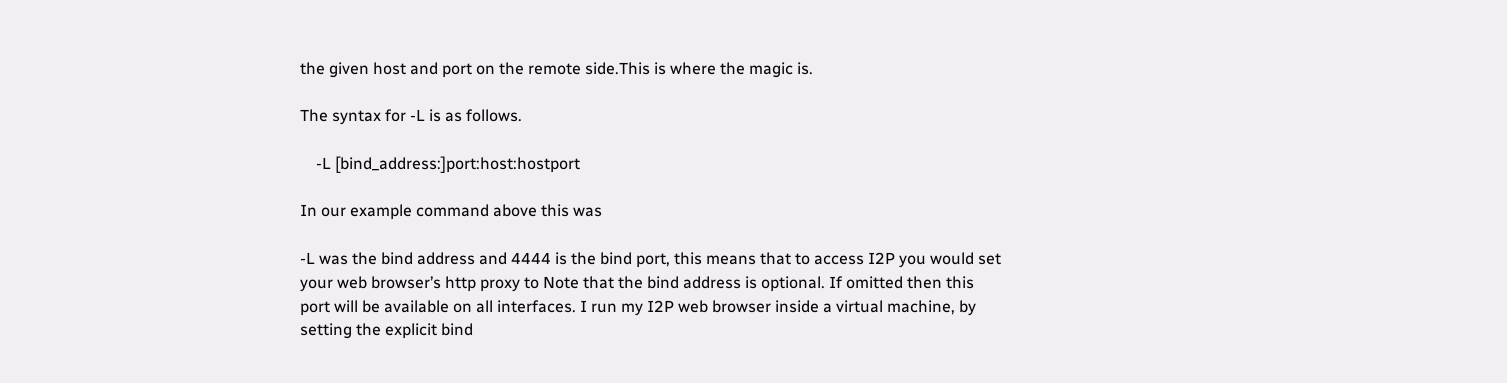the given host and port on the remote side.This is where the magic is.

The syntax for -L is as follows.

    -L [bind_address:]port:host:hostport

In our example command above this was

-L was the bind address and 4444 is the bind port, this means that to access I2P you would set your web browser’s http proxy to Note that the bind address is optional. If omitted then this port will be available on all interfaces. I run my I2P web browser inside a virtual machine, by setting the explicit bind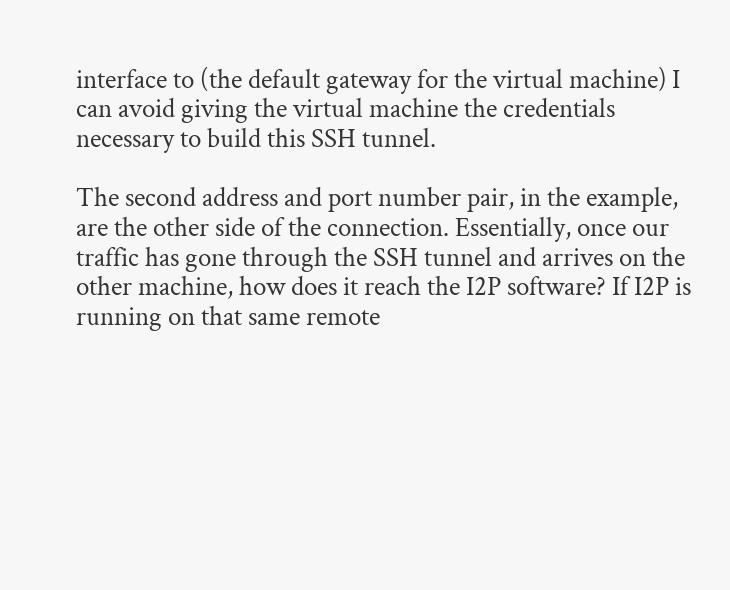interface to (the default gateway for the virtual machine) I can avoid giving the virtual machine the credentials necessary to build this SSH tunnel.

The second address and port number pair, in the example, are the other side of the connection. Essentially, once our traffic has gone through the SSH tunnel and arrives on the other machine, how does it reach the I2P software? If I2P is running on that same remote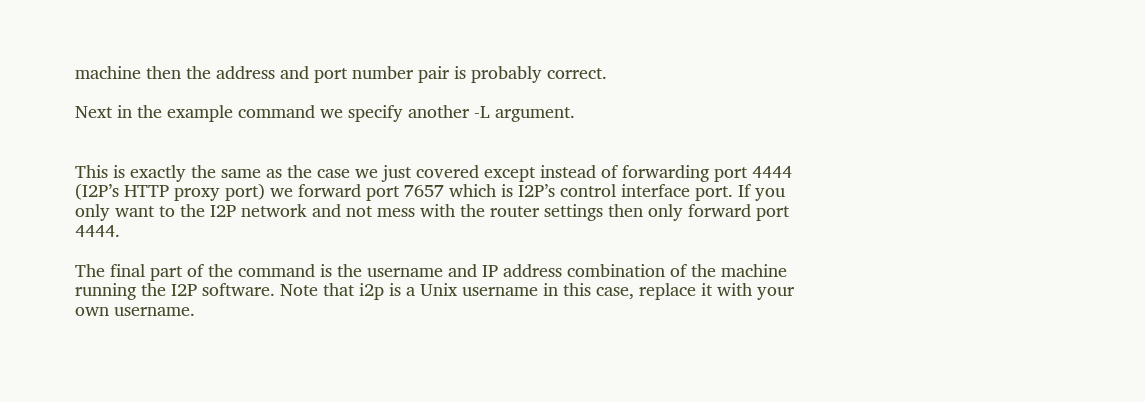machine then the address and port number pair is probably correct.

Next in the example command we specify another -L argument.


This is exactly the same as the case we just covered except instead of forwarding port 4444 (I2P’s HTTP proxy port) we forward port 7657 which is I2P’s control interface port. If you only want to the I2P network and not mess with the router settings then only forward port 4444.

The final part of the command is the username and IP address combination of the machine running the I2P software. Note that i2p is a Unix username in this case, replace it with your own username.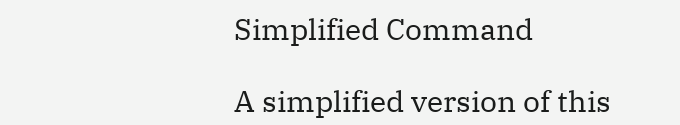Simplified Command

A simplified version of this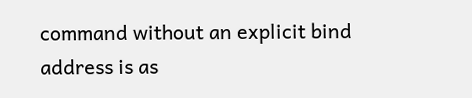command without an explicit bind address is as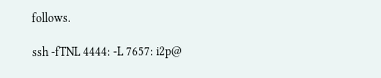follows.

ssh -fTNL 4444: -L 7657: i2p@